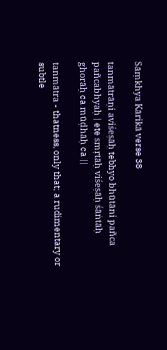Sāṃkhya Kārikā verse 38

tanmātrāṇi aviśeṣāḥ tebhyo bhūtāni pañca pañcabhyaḥ | ete smṛtāḥ viśeṣāḥ śāṅtāḥ ghorāḥ ca mūḍhāḥ ca ||

tanmātra - thatness, only that; a rudimentary or subtle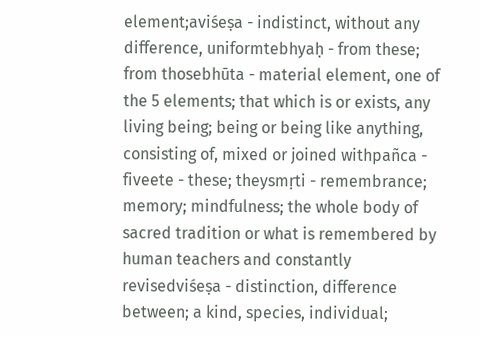element;aviśeṣa - indistinct, without any difference, uniformtebhyaḥ - from these; from thosebhūta - material element, one of the 5 elements; that which is or exists, any living being; being or being like anything, consisting of, mixed or joined withpañca - fiveete - these; theysmṛti - remembrance; memory; mindfulness; the whole body of sacred tradition or what is remembered by human teachers and constantly revisedviśeṣa - distinction, difference between; a kind, species, individual;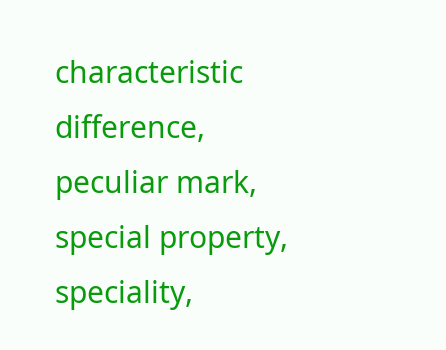characteristic difference, peculiar mark, special property, speciality,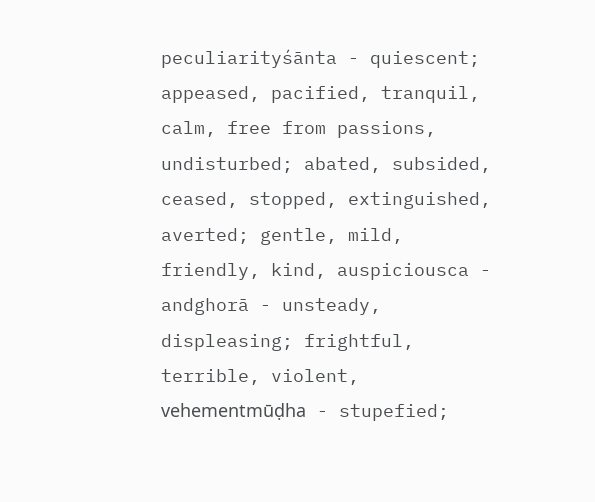peculiarityśānta - quiescent; appeased, pacified, tranquil, calm, free from passions, undisturbed; abated, subsided, ceased, stopped, extinguished, averted; gentle, mild, friendly, kind, auspiciousca - andghorā - unsteady, displeasing; frightful, terrible, violent, vehementmūḍha - stupefied;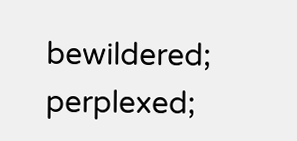bewildered; perplexed;